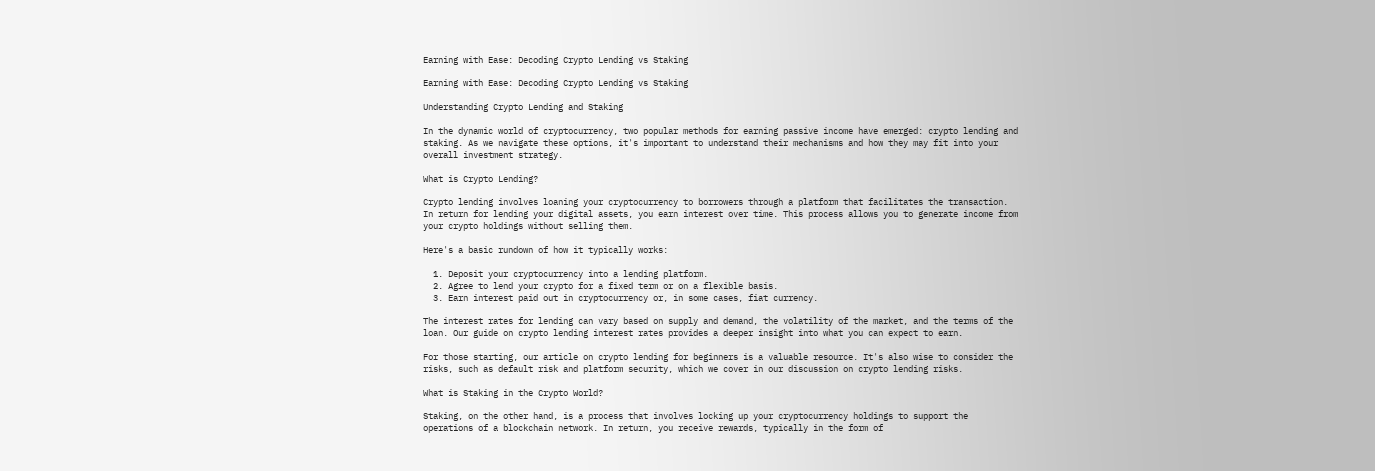Earning with Ease: Decoding Crypto Lending vs Staking

Earning with Ease: Decoding Crypto Lending vs Staking

Understanding Crypto Lending and Staking

In the dynamic world of cryptocurrency, two popular methods for earning passive income have emerged: crypto lending and staking. As we navigate these options, it's important to understand their mechanisms and how they may fit into your overall investment strategy.

What is Crypto Lending?

Crypto lending involves loaning your cryptocurrency to borrowers through a platform that facilitates the transaction. In return for lending your digital assets, you earn interest over time. This process allows you to generate income from your crypto holdings without selling them.

Here's a basic rundown of how it typically works:

  1. Deposit your cryptocurrency into a lending platform.
  2. Agree to lend your crypto for a fixed term or on a flexible basis.
  3. Earn interest paid out in cryptocurrency or, in some cases, fiat currency.

The interest rates for lending can vary based on supply and demand, the volatility of the market, and the terms of the loan. Our guide on crypto lending interest rates provides a deeper insight into what you can expect to earn.

For those starting, our article on crypto lending for beginners is a valuable resource. It's also wise to consider the risks, such as default risk and platform security, which we cover in our discussion on crypto lending risks.

What is Staking in the Crypto World?

Staking, on the other hand, is a process that involves locking up your cryptocurrency holdings to support the operations of a blockchain network. In return, you receive rewards, typically in the form of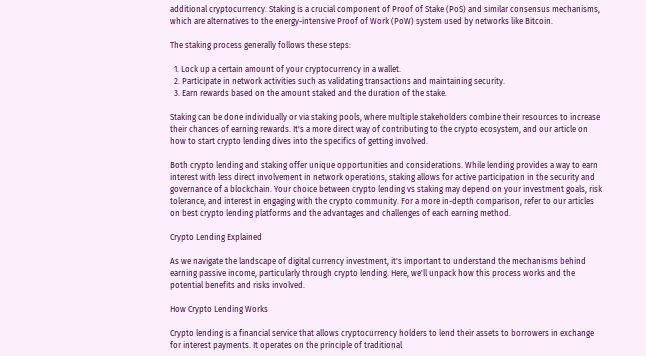additional cryptocurrency. Staking is a crucial component of Proof of Stake (PoS) and similar consensus mechanisms, which are alternatives to the energy-intensive Proof of Work (PoW) system used by networks like Bitcoin.

The staking process generally follows these steps:

  1. Lock up a certain amount of your cryptocurrency in a wallet.
  2. Participate in network activities such as validating transactions and maintaining security.
  3. Earn rewards based on the amount staked and the duration of the stake.

Staking can be done individually or via staking pools, where multiple stakeholders combine their resources to increase their chances of earning rewards. It's a more direct way of contributing to the crypto ecosystem, and our article on how to start crypto lending dives into the specifics of getting involved.

Both crypto lending and staking offer unique opportunities and considerations. While lending provides a way to earn interest with less direct involvement in network operations, staking allows for active participation in the security and governance of a blockchain. Your choice between crypto lending vs staking may depend on your investment goals, risk tolerance, and interest in engaging with the crypto community. For a more in-depth comparison, refer to our articles on best crypto lending platforms and the advantages and challenges of each earning method.

Crypto Lending Explained

As we navigate the landscape of digital currency investment, it's important to understand the mechanisms behind earning passive income, particularly through crypto lending. Here, we'll unpack how this process works and the potential benefits and risks involved.

How Crypto Lending Works

Crypto lending is a financial service that allows cryptocurrency holders to lend their assets to borrowers in exchange for interest payments. It operates on the principle of traditional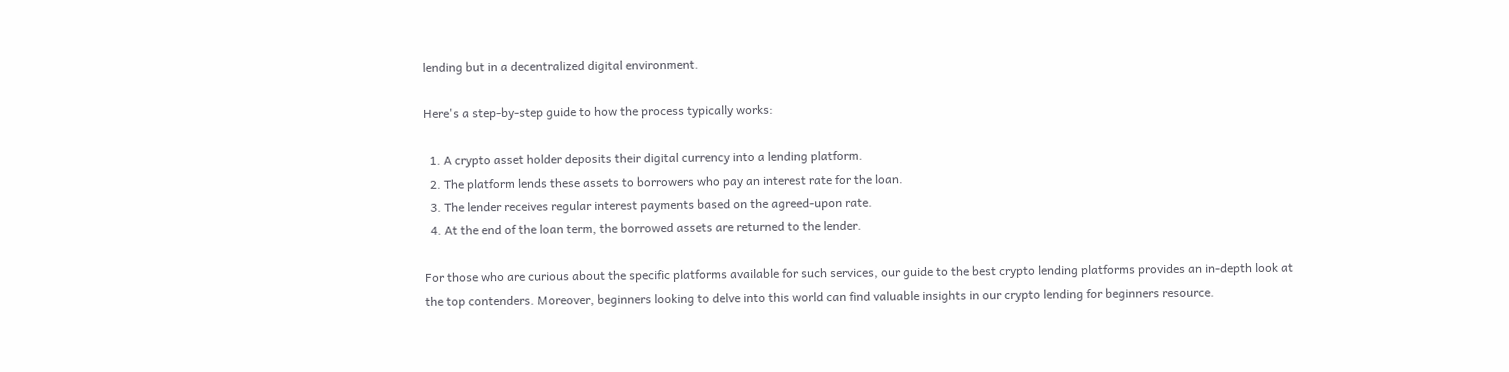lending but in a decentralized digital environment.

Here's a step-by-step guide to how the process typically works:

  1. A crypto asset holder deposits their digital currency into a lending platform.
  2. The platform lends these assets to borrowers who pay an interest rate for the loan.
  3. The lender receives regular interest payments based on the agreed-upon rate.
  4. At the end of the loan term, the borrowed assets are returned to the lender.

For those who are curious about the specific platforms available for such services, our guide to the best crypto lending platforms provides an in-depth look at the top contenders. Moreover, beginners looking to delve into this world can find valuable insights in our crypto lending for beginners resource.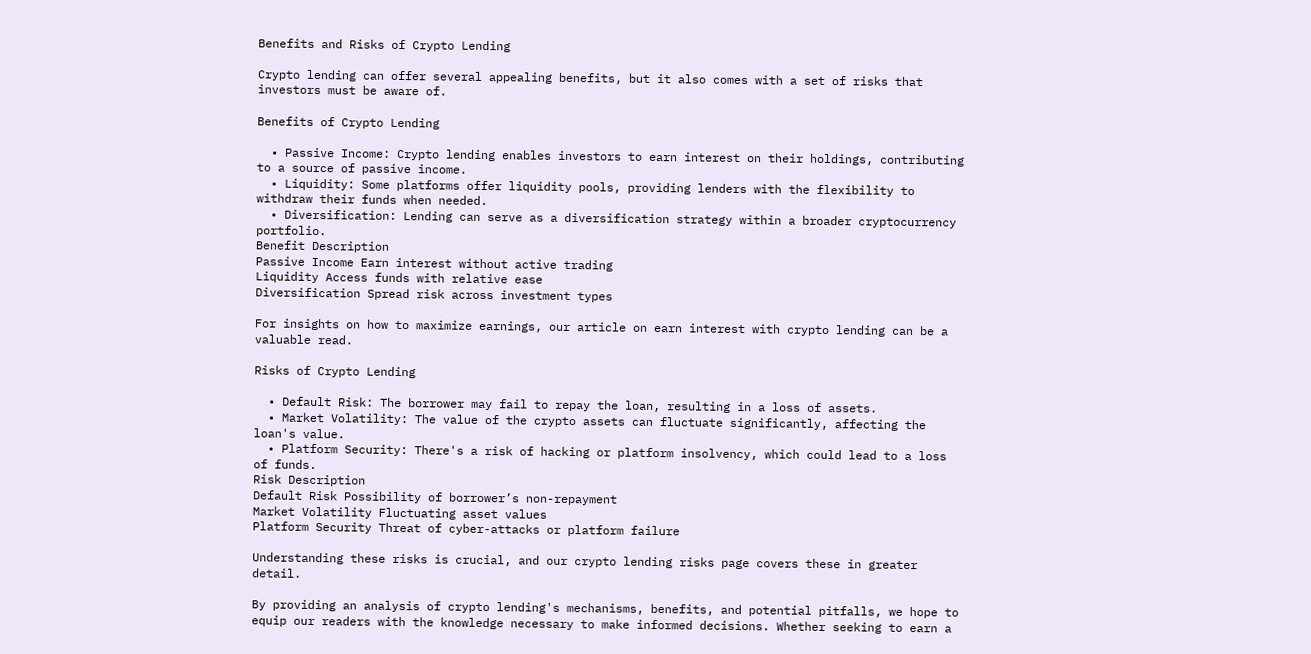Benefits and Risks of Crypto Lending

Crypto lending can offer several appealing benefits, but it also comes with a set of risks that investors must be aware of.

Benefits of Crypto Lending

  • Passive Income: Crypto lending enables investors to earn interest on their holdings, contributing to a source of passive income.
  • Liquidity: Some platforms offer liquidity pools, providing lenders with the flexibility to withdraw their funds when needed.
  • Diversification: Lending can serve as a diversification strategy within a broader cryptocurrency portfolio.
Benefit Description
Passive Income Earn interest without active trading
Liquidity Access funds with relative ease
Diversification Spread risk across investment types

For insights on how to maximize earnings, our article on earn interest with crypto lending can be a valuable read.

Risks of Crypto Lending

  • Default Risk: The borrower may fail to repay the loan, resulting in a loss of assets.
  • Market Volatility: The value of the crypto assets can fluctuate significantly, affecting the loan's value.
  • Platform Security: There's a risk of hacking or platform insolvency, which could lead to a loss of funds.
Risk Description
Default Risk Possibility of borrower’s non-repayment
Market Volatility Fluctuating asset values
Platform Security Threat of cyber-attacks or platform failure

Understanding these risks is crucial, and our crypto lending risks page covers these in greater detail.

By providing an analysis of crypto lending's mechanisms, benefits, and potential pitfalls, we hope to equip our readers with the knowledge necessary to make informed decisions. Whether seeking to earn a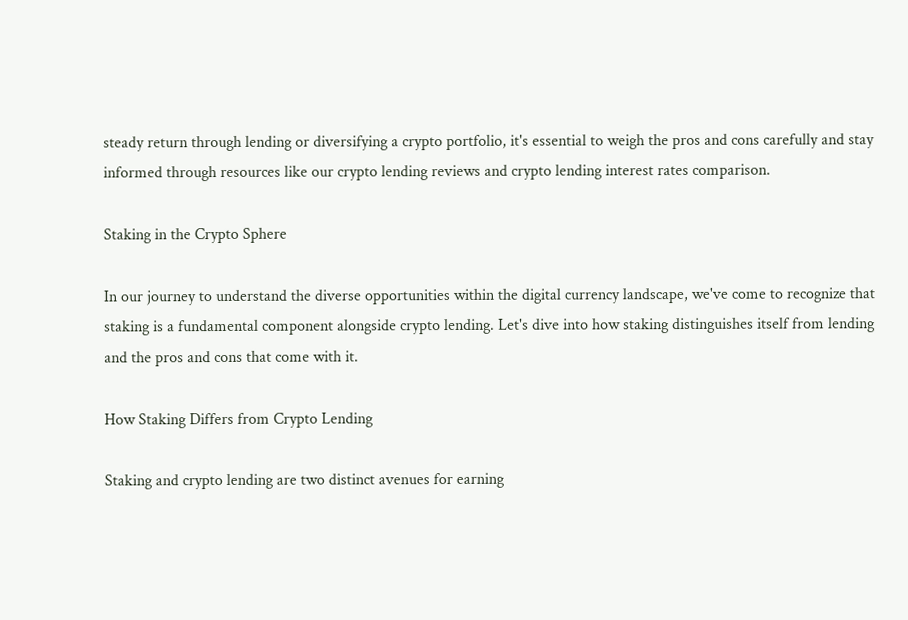steady return through lending or diversifying a crypto portfolio, it's essential to weigh the pros and cons carefully and stay informed through resources like our crypto lending reviews and crypto lending interest rates comparison.

Staking in the Crypto Sphere

In our journey to understand the diverse opportunities within the digital currency landscape, we've come to recognize that staking is a fundamental component alongside crypto lending. Let's dive into how staking distinguishes itself from lending and the pros and cons that come with it.

How Staking Differs from Crypto Lending

Staking and crypto lending are two distinct avenues for earning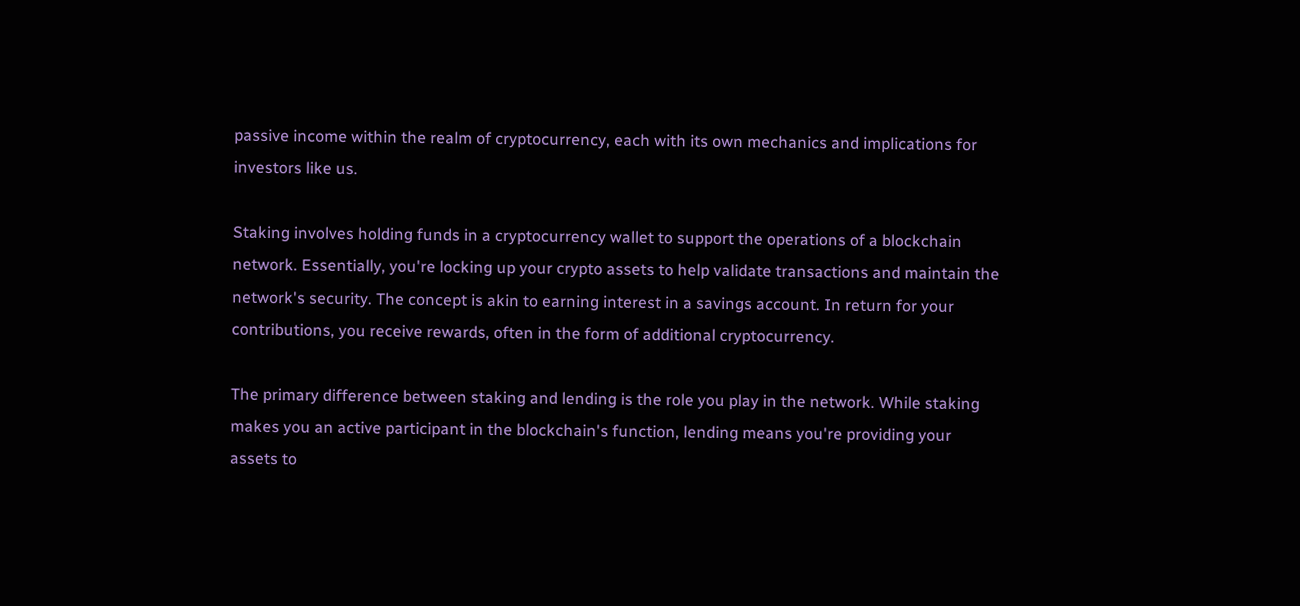passive income within the realm of cryptocurrency, each with its own mechanics and implications for investors like us.

Staking involves holding funds in a cryptocurrency wallet to support the operations of a blockchain network. Essentially, you're locking up your crypto assets to help validate transactions and maintain the network's security. The concept is akin to earning interest in a savings account. In return for your contributions, you receive rewards, often in the form of additional cryptocurrency.

The primary difference between staking and lending is the role you play in the network. While staking makes you an active participant in the blockchain's function, lending means you're providing your assets to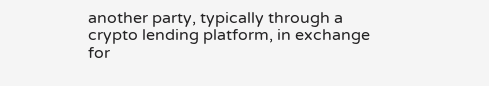another party, typically through a crypto lending platform, in exchange for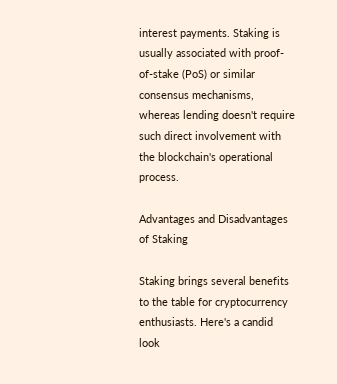interest payments. Staking is usually associated with proof-of-stake (PoS) or similar consensus mechanisms, whereas lending doesn't require such direct involvement with the blockchain's operational process.

Advantages and Disadvantages of Staking

Staking brings several benefits to the table for cryptocurrency enthusiasts. Here's a candid look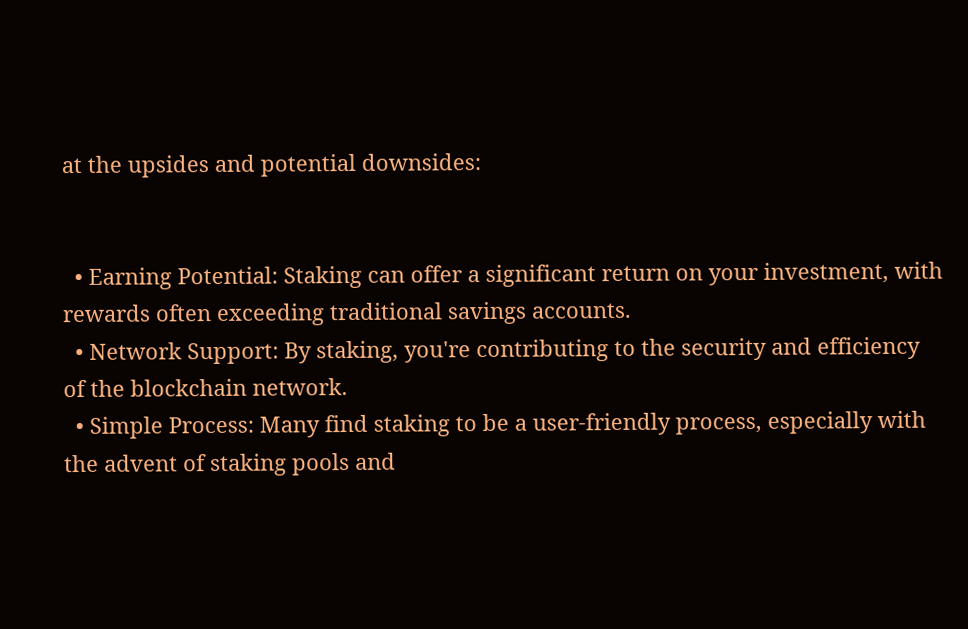at the upsides and potential downsides:


  • Earning Potential: Staking can offer a significant return on your investment, with rewards often exceeding traditional savings accounts.
  • Network Support: By staking, you're contributing to the security and efficiency of the blockchain network.
  • Simple Process: Many find staking to be a user-friendly process, especially with the advent of staking pools and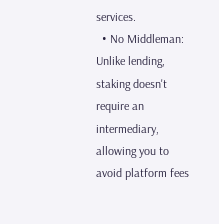services.
  • No Middleman: Unlike lending, staking doesn't require an intermediary, allowing you to avoid platform fees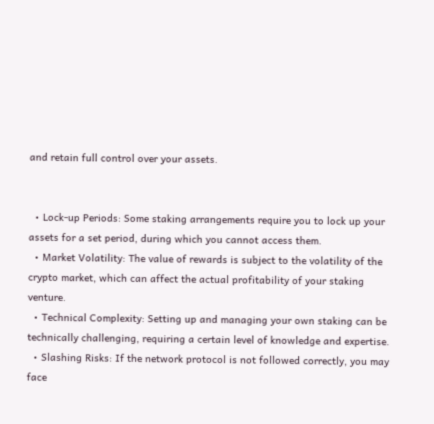and retain full control over your assets.


  • Lock-up Periods: Some staking arrangements require you to lock up your assets for a set period, during which you cannot access them.
  • Market Volatility: The value of rewards is subject to the volatility of the crypto market, which can affect the actual profitability of your staking venture.
  • Technical Complexity: Setting up and managing your own staking can be technically challenging, requiring a certain level of knowledge and expertise.
  • Slashing Risks: If the network protocol is not followed correctly, you may face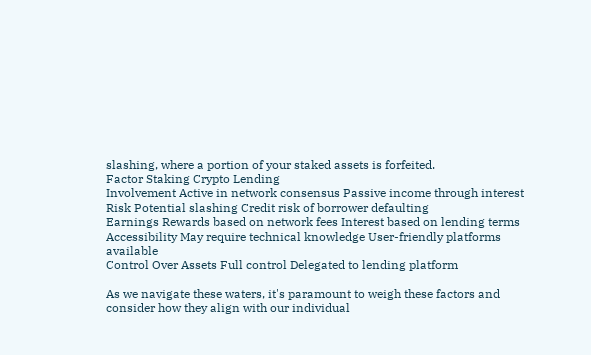slashing, where a portion of your staked assets is forfeited.
Factor Staking Crypto Lending
Involvement Active in network consensus Passive income through interest
Risk Potential slashing Credit risk of borrower defaulting
Earnings Rewards based on network fees Interest based on lending terms
Accessibility May require technical knowledge User-friendly platforms available
Control Over Assets Full control Delegated to lending platform

As we navigate these waters, it's paramount to weigh these factors and consider how they align with our individual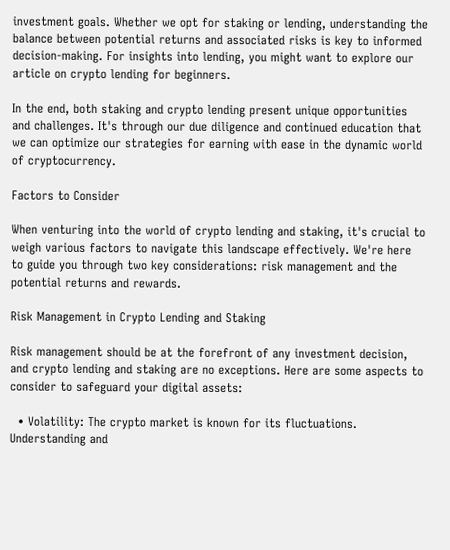investment goals. Whether we opt for staking or lending, understanding the balance between potential returns and associated risks is key to informed decision-making. For insights into lending, you might want to explore our article on crypto lending for beginners.

In the end, both staking and crypto lending present unique opportunities and challenges. It's through our due diligence and continued education that we can optimize our strategies for earning with ease in the dynamic world of cryptocurrency.

Factors to Consider

When venturing into the world of crypto lending and staking, it's crucial to weigh various factors to navigate this landscape effectively. We're here to guide you through two key considerations: risk management and the potential returns and rewards.

Risk Management in Crypto Lending and Staking

Risk management should be at the forefront of any investment decision, and crypto lending and staking are no exceptions. Here are some aspects to consider to safeguard your digital assets:

  • Volatility: The crypto market is known for its fluctuations. Understanding and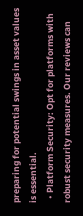preparing for potential swings in asset values is essential.
  • Platform Security: Opt for platforms with robust security measures. Our reviews can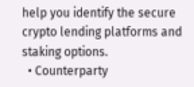help you identify the secure crypto lending platforms and staking options.
  • Counterparty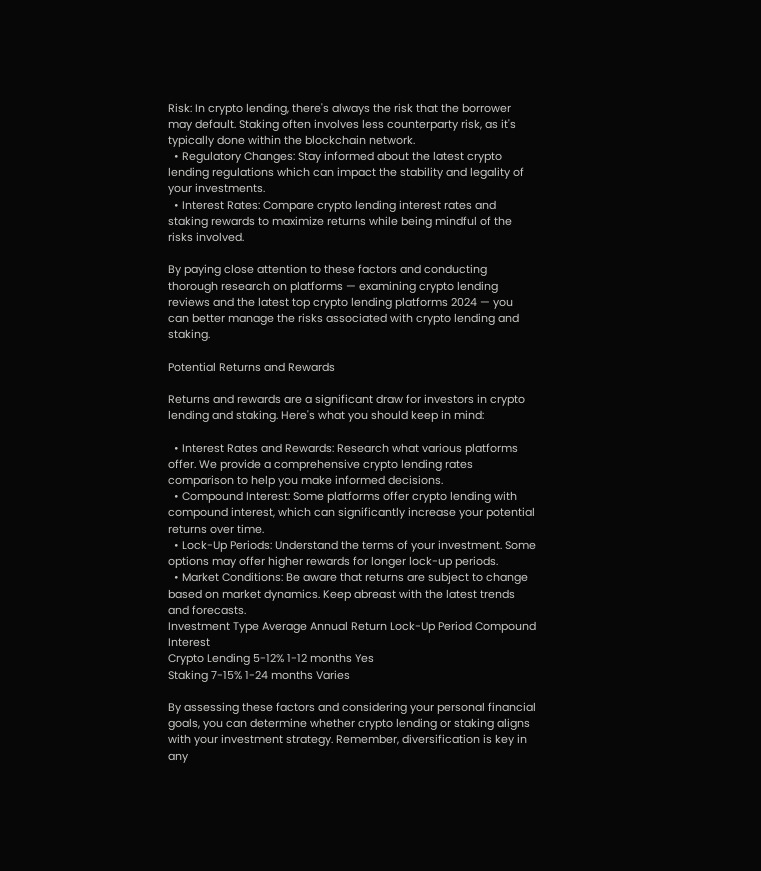Risk: In crypto lending, there's always the risk that the borrower may default. Staking often involves less counterparty risk, as it's typically done within the blockchain network.
  • Regulatory Changes: Stay informed about the latest crypto lending regulations which can impact the stability and legality of your investments.
  • Interest Rates: Compare crypto lending interest rates and staking rewards to maximize returns while being mindful of the risks involved.

By paying close attention to these factors and conducting thorough research on platforms — examining crypto lending reviews and the latest top crypto lending platforms 2024 — you can better manage the risks associated with crypto lending and staking.

Potential Returns and Rewards

Returns and rewards are a significant draw for investors in crypto lending and staking. Here's what you should keep in mind:

  • Interest Rates and Rewards: Research what various platforms offer. We provide a comprehensive crypto lending rates comparison to help you make informed decisions.
  • Compound Interest: Some platforms offer crypto lending with compound interest, which can significantly increase your potential returns over time.
  • Lock-Up Periods: Understand the terms of your investment. Some options may offer higher rewards for longer lock-up periods.
  • Market Conditions: Be aware that returns are subject to change based on market dynamics. Keep abreast with the latest trends and forecasts.
Investment Type Average Annual Return Lock-Up Period Compound Interest
Crypto Lending 5-12% 1-12 months Yes
Staking 7-15% 1-24 months Varies

By assessing these factors and considering your personal financial goals, you can determine whether crypto lending or staking aligns with your investment strategy. Remember, diversification is key in any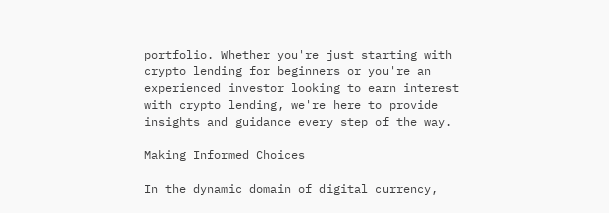portfolio. Whether you're just starting with crypto lending for beginners or you're an experienced investor looking to earn interest with crypto lending, we're here to provide insights and guidance every step of the way.

Making Informed Choices

In the dynamic domain of digital currency,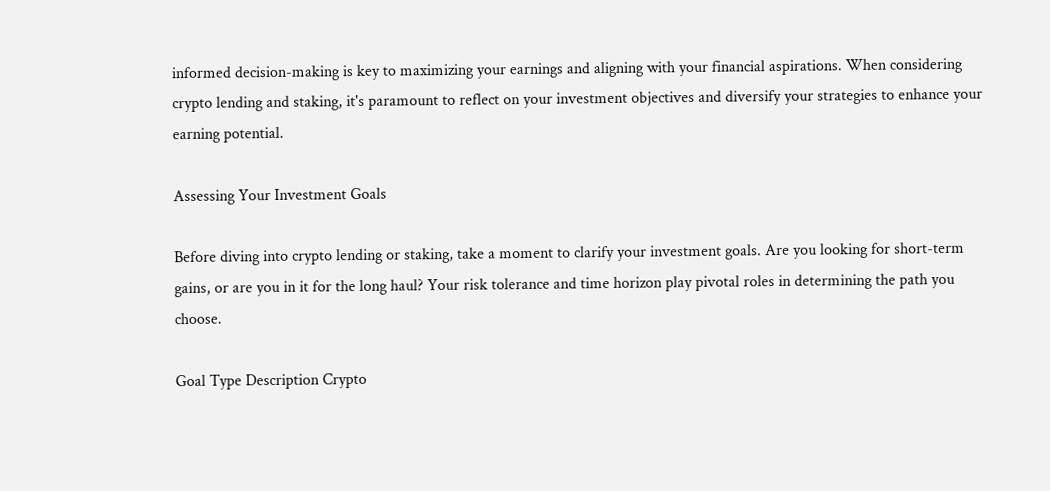informed decision-making is key to maximizing your earnings and aligning with your financial aspirations. When considering crypto lending and staking, it's paramount to reflect on your investment objectives and diversify your strategies to enhance your earning potential.

Assessing Your Investment Goals

Before diving into crypto lending or staking, take a moment to clarify your investment goals. Are you looking for short-term gains, or are you in it for the long haul? Your risk tolerance and time horizon play pivotal roles in determining the path you choose.

Goal Type Description Crypto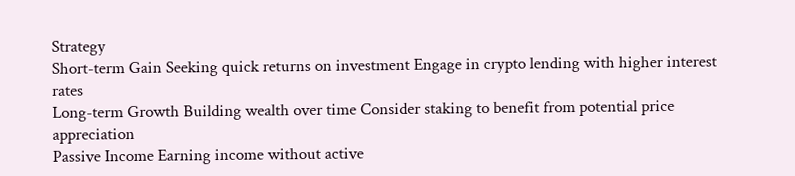Strategy
Short-term Gain Seeking quick returns on investment Engage in crypto lending with higher interest rates
Long-term Growth Building wealth over time Consider staking to benefit from potential price appreciation
Passive Income Earning income without active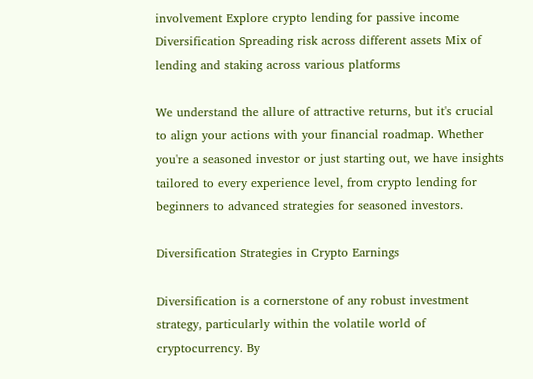involvement Explore crypto lending for passive income
Diversification Spreading risk across different assets Mix of lending and staking across various platforms

We understand the allure of attractive returns, but it's crucial to align your actions with your financial roadmap. Whether you're a seasoned investor or just starting out, we have insights tailored to every experience level, from crypto lending for beginners to advanced strategies for seasoned investors.

Diversification Strategies in Crypto Earnings

Diversification is a cornerstone of any robust investment strategy, particularly within the volatile world of cryptocurrency. By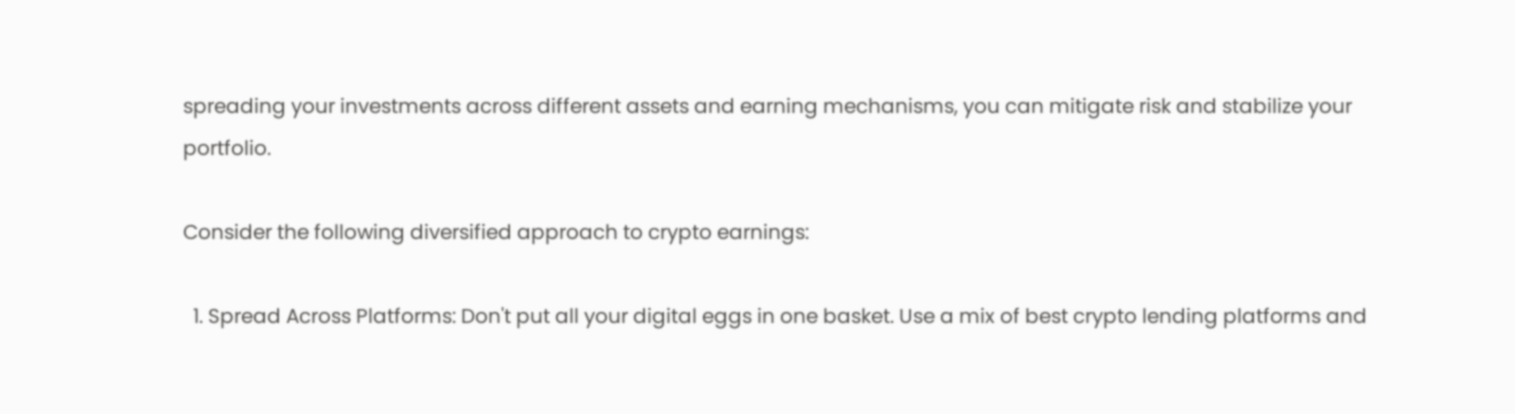spreading your investments across different assets and earning mechanisms, you can mitigate risk and stabilize your portfolio.

Consider the following diversified approach to crypto earnings:

  1. Spread Across Platforms: Don't put all your digital eggs in one basket. Use a mix of best crypto lending platforms and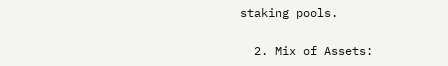staking pools.

  2. Mix of Assets: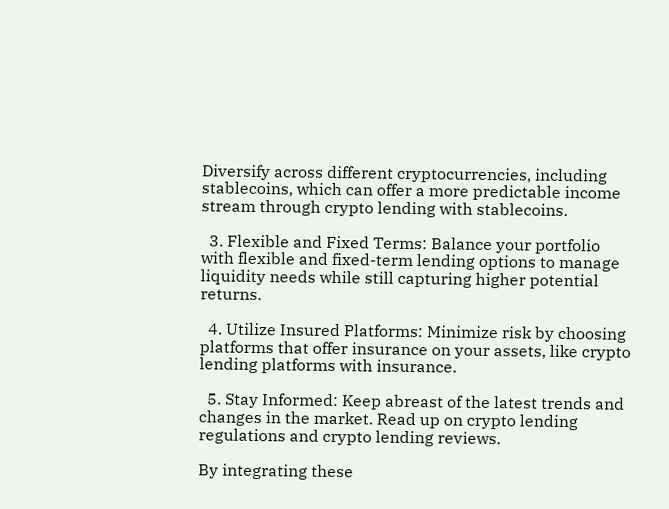Diversify across different cryptocurrencies, including stablecoins, which can offer a more predictable income stream through crypto lending with stablecoins.

  3. Flexible and Fixed Terms: Balance your portfolio with flexible and fixed-term lending options to manage liquidity needs while still capturing higher potential returns.

  4. Utilize Insured Platforms: Minimize risk by choosing platforms that offer insurance on your assets, like crypto lending platforms with insurance.

  5. Stay Informed: Keep abreast of the latest trends and changes in the market. Read up on crypto lending regulations and crypto lending reviews.

By integrating these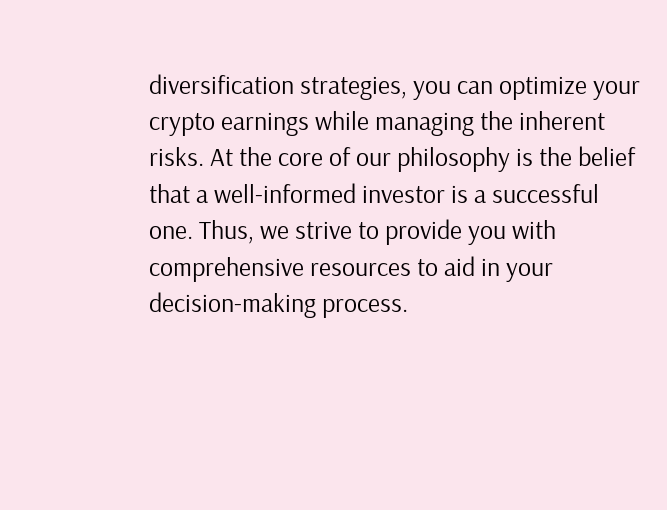diversification strategies, you can optimize your crypto earnings while managing the inherent risks. At the core of our philosophy is the belief that a well-informed investor is a successful one. Thus, we strive to provide you with comprehensive resources to aid in your decision-making process.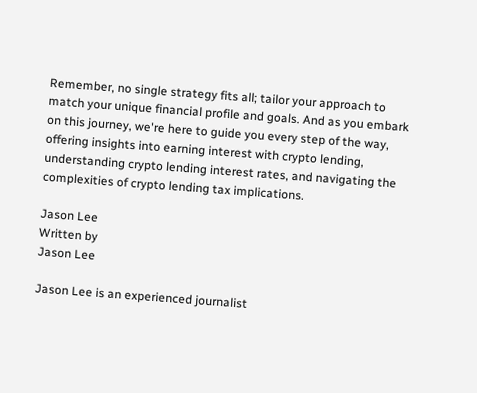Remember, no single strategy fits all; tailor your approach to match your unique financial profile and goals. And as you embark on this journey, we're here to guide you every step of the way, offering insights into earning interest with crypto lending, understanding crypto lending interest rates, and navigating the complexities of crypto lending tax implications.

Jason Lee
Written by
Jason Lee

Jason Lee is an experienced journalist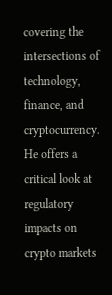covering the intersections of technology, finance, and cryptocurrency. He offers a critical look at regulatory impacts on crypto markets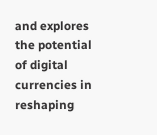and explores the potential of digital currencies in reshaping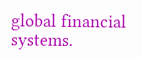global financial systems.